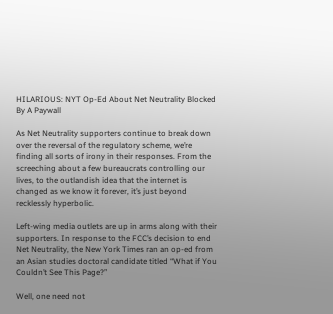HILARIOUS: NYT Op-Ed About Net Neutrality Blocked By A Paywall

As Net Neutrality supporters continue to break down over the reversal of the regulatory scheme, we’re finding all sorts of irony in their responses. From the screeching about a few bureaucrats controlling our lives, to the outlandish idea that the internet is changed as we know it forever, it’s just beyond recklessly hyperbolic.

Left-wing media outlets are up in arms along with their supporters. In response to the FCC’s decision to end Net Neutrality, the New York Times ran an op-ed from an Asian studies doctoral candidate titled “What if You Couldn’t See This Page?”

Well, one need not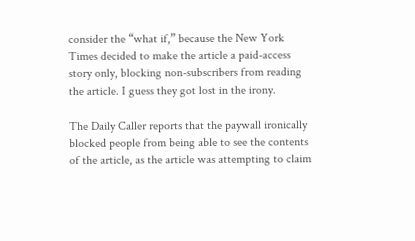consider the “what if,” because the New York Times decided to make the article a paid-access story only, blocking non-subscribers from reading the article. I guess they got lost in the irony.

The Daily Caller reports that the paywall ironically blocked people from being able to see the contents of the article, as the article was attempting to claim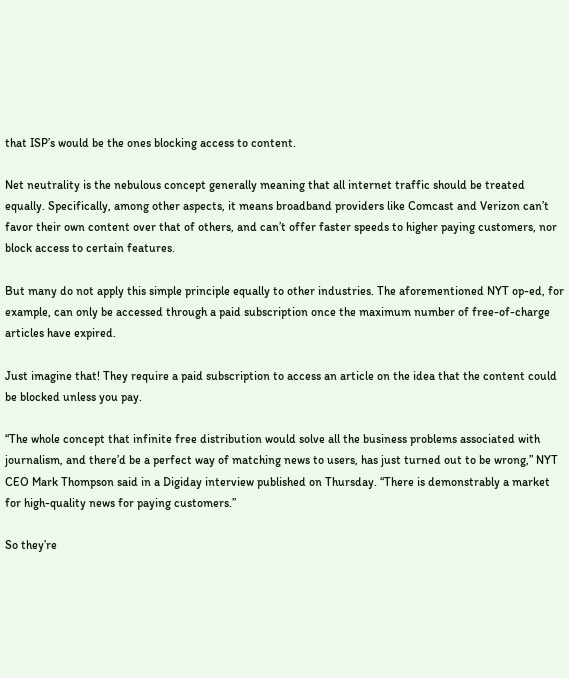that ISP’s would be the ones blocking access to content.

Net neutrality is the nebulous concept generally meaning that all internet traffic should be treated equally. Specifically, among other aspects, it means broadband providers like Comcast and Verizon can’t favor their own content over that of others, and can’t offer faster speeds to higher paying customers, nor block access to certain features.

But many do not apply this simple principle equally to other industries. The aforementioned NYT op-ed, for example, can only be accessed through a paid subscription once the maximum number of free-of-charge articles have expired.

Just imagine that! They require a paid subscription to access an article on the idea that the content could be blocked unless you pay.

“The whole concept that infinite free distribution would solve all the business problems associated with journalism, and there’d be a perfect way of matching news to users, has just turned out to be wrong,” NYT CEO Mark Thompson said in a Digiday interview published on Thursday. “There is demonstrably a market for high-quality news for paying customers.”

So they’re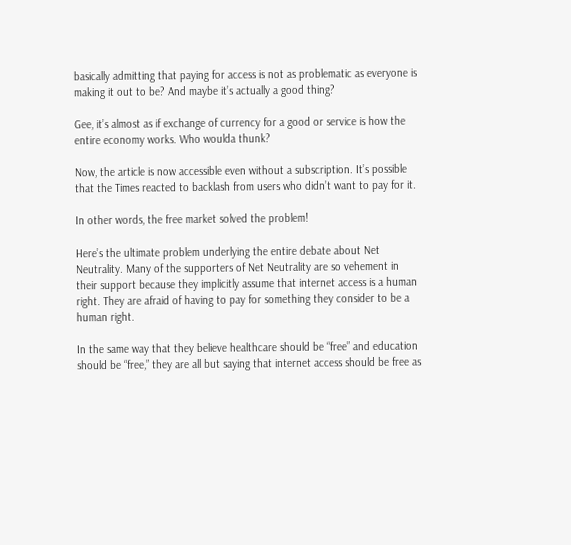basically admitting that paying for access is not as problematic as everyone is making it out to be? And maybe it’s actually a good thing?

Gee, it’s almost as if exchange of currency for a good or service is how the entire economy works. Who woulda thunk?

Now, the article is now accessible even without a subscription. It’s possible that the Times reacted to backlash from users who didn’t want to pay for it.

In other words, the free market solved the problem!

Here’s the ultimate problem underlying the entire debate about Net Neutrality. Many of the supporters of Net Neutrality are so vehement in their support because they implicitly assume that internet access is a human right. They are afraid of having to pay for something they consider to be a human right.

In the same way that they believe healthcare should be “free” and education should be “free,” they are all but saying that internet access should be free as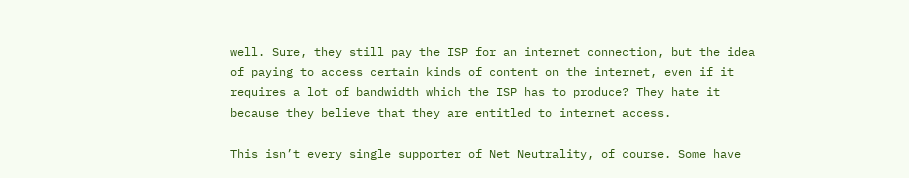well. Sure, they still pay the ISP for an internet connection, but the idea of paying to access certain kinds of content on the internet, even if it requires a lot of bandwidth which the ISP has to produce? They hate it because they believe that they are entitled to internet access.

This isn’t every single supporter of Net Neutrality, of course. Some have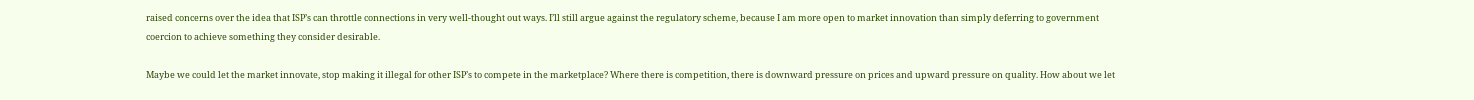raised concerns over the idea that ISP’s can throttle connections in very well-thought out ways. I’ll still argue against the regulatory scheme, because I am more open to market innovation than simply deferring to government coercion to achieve something they consider desirable.

Maybe we could let the market innovate, stop making it illegal for other ISP’s to compete in the marketplace? Where there is competition, there is downward pressure on prices and upward pressure on quality. How about we let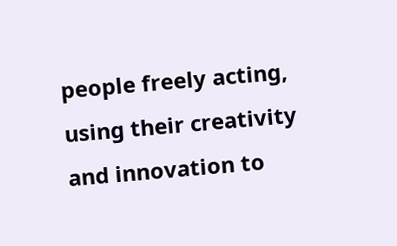people freely acting, using their creativity and innovation to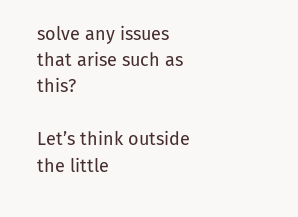solve any issues that arise such as this?

Let’s think outside the little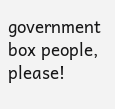government box people, please!